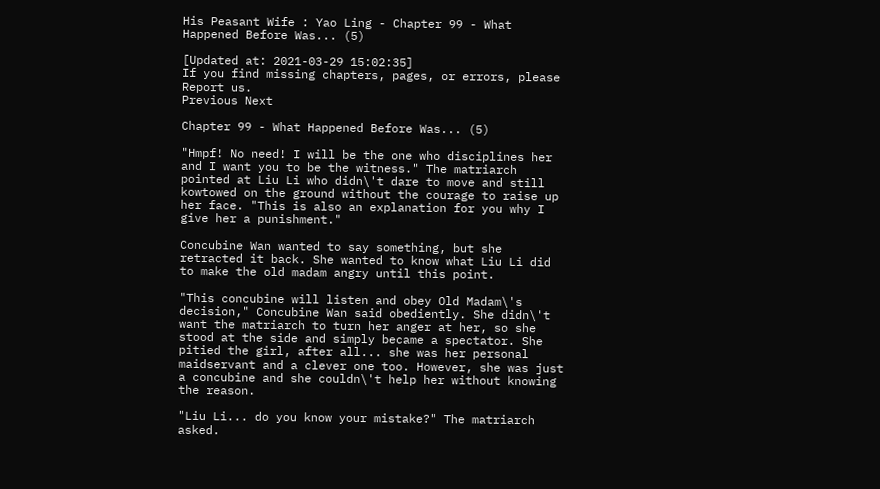His Peasant Wife : Yao Ling - Chapter 99 - What Happened Before Was... (5)

[Updated at: 2021-03-29 15:02:35]
If you find missing chapters, pages, or errors, please Report us.
Previous Next

Chapter 99 - What Happened Before Was... (5)

"Hmpf! No need! I will be the one who disciplines her and I want you to be the witness." The matriarch pointed at Liu Li who didn\'t dare to move and still kowtowed on the ground without the courage to raise up her face. "This is also an explanation for you why I give her a punishment."

Concubine Wan wanted to say something, but she retracted it back. She wanted to know what Liu Li did to make the old madam angry until this point.

"This concubine will listen and obey Old Madam\'s decision," Concubine Wan said obediently. She didn\'t want the matriarch to turn her anger at her, so she stood at the side and simply became a spectator. She pitied the girl, after all... she was her personal maidservant and a clever one too. However, she was just a concubine and she couldn\'t help her without knowing the reason.

"Liu Li... do you know your mistake?" The matriarch asked.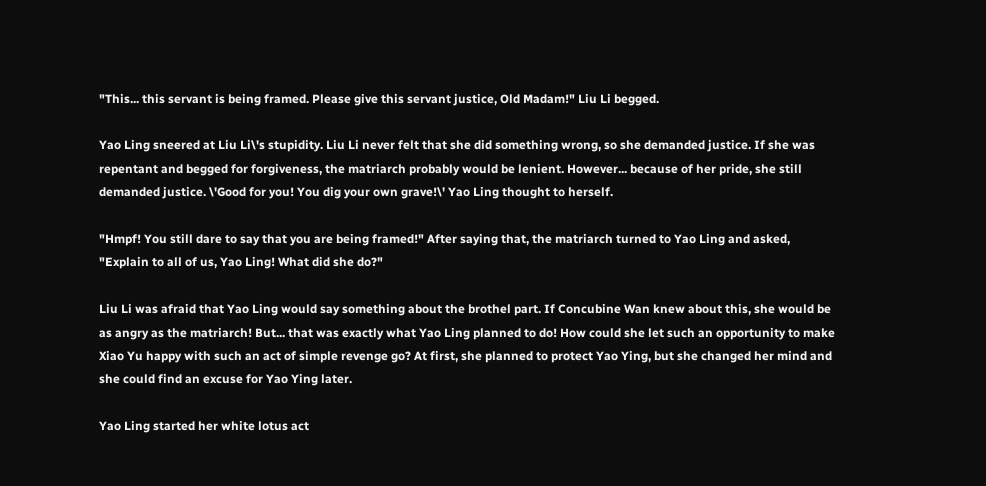"This... this servant is being framed. Please give this servant justice, Old Madam!" Liu Li begged.

Yao Ling sneered at Liu Li\'s stupidity. Liu Li never felt that she did something wrong, so she demanded justice. If she was repentant and begged for forgiveness, the matriarch probably would be lenient. However... because of her pride, she still demanded justice. \'Good for you! You dig your own grave!\' Yao Ling thought to herself.

"Hmpf! You still dare to say that you are being framed!" After saying that, the matriarch turned to Yao Ling and asked, "Explain to all of us, Yao Ling! What did she do?"

Liu Li was afraid that Yao Ling would say something about the brothel part. If Concubine Wan knew about this, she would be as angry as the matriarch! But... that was exactly what Yao Ling planned to do! How could she let such an opportunity to make Xiao Yu happy with such an act of simple revenge go? At first, she planned to protect Yao Ying, but she changed her mind and she could find an excuse for Yao Ying later.

Yao Ling started her white lotus act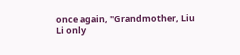once again, "Grandmother, Liu Li only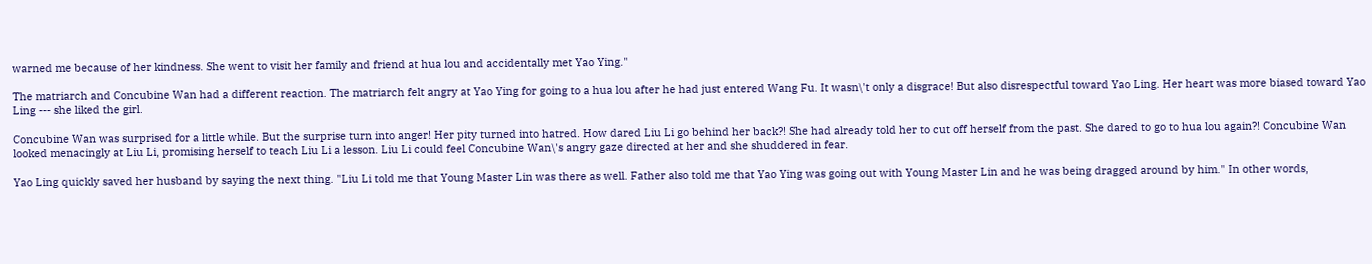warned me because of her kindness. She went to visit her family and friend at hua lou and accidentally met Yao Ying."

The matriarch and Concubine Wan had a different reaction. The matriarch felt angry at Yao Ying for going to a hua lou after he had just entered Wang Fu. It wasn\'t only a disgrace! But also disrespectful toward Yao Ling. Her heart was more biased toward Yao Ling --- she liked the girl.

Concubine Wan was surprised for a little while. But the surprise turn into anger! Her pity turned into hatred. How dared Liu Li go behind her back?! She had already told her to cut off herself from the past. She dared to go to hua lou again?! Concubine Wan looked menacingly at Liu Li, promising herself to teach Liu Li a lesson. Liu Li could feel Concubine Wan\'s angry gaze directed at her and she shuddered in fear.

Yao Ling quickly saved her husband by saying the next thing. "Liu Li told me that Young Master Lin was there as well. Father also told me that Yao Ying was going out with Young Master Lin and he was being dragged around by him." In other words,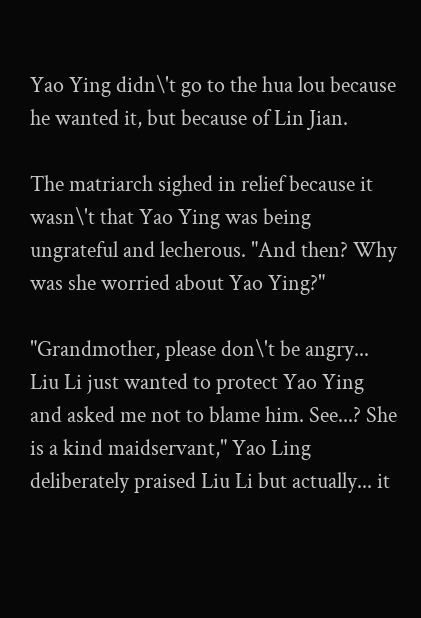Yao Ying didn\'t go to the hua lou because he wanted it, but because of Lin Jian.

The matriarch sighed in relief because it wasn\'t that Yao Ying was being ungrateful and lecherous. "And then? Why was she worried about Yao Ying?"

"Grandmother, please don\'t be angry... Liu Li just wanted to protect Yao Ying and asked me not to blame him. See...? She is a kind maidservant," Yao Ling deliberately praised Liu Li but actually... it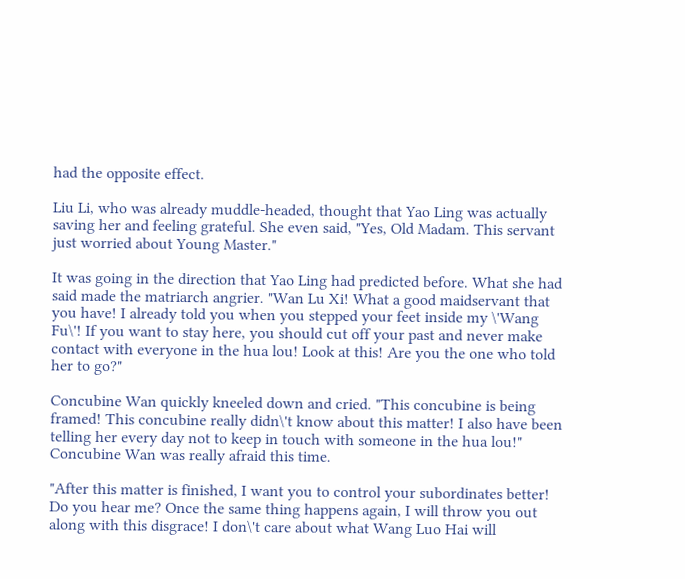had the opposite effect.

Liu Li, who was already muddle-headed, thought that Yao Ling was actually saving her and feeling grateful. She even said, "Yes, Old Madam. This servant just worried about Young Master."

It was going in the direction that Yao Ling had predicted before. What she had said made the matriarch angrier. "Wan Lu Xi! What a good maidservant that you have! I already told you when you stepped your feet inside my \'Wang Fu\'! If you want to stay here, you should cut off your past and never make contact with everyone in the hua lou! Look at this! Are you the one who told her to go?"

Concubine Wan quickly kneeled down and cried. "This concubine is being framed! This concubine really didn\'t know about this matter! I also have been telling her every day not to keep in touch with someone in the hua lou!" Concubine Wan was really afraid this time.

"After this matter is finished, I want you to control your subordinates better! Do you hear me? Once the same thing happens again, I will throw you out along with this disgrace! I don\'t care about what Wang Luo Hai will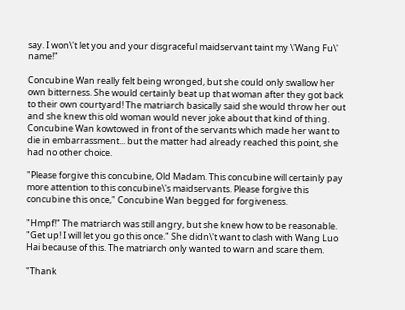say. I won\'t let you and your disgraceful maidservant taint my \'Wang Fu\' name!"

Concubine Wan really felt being wronged, but she could only swallow her own bitterness. She would certainly beat up that woman after they got back to their own courtyard! The matriarch basically said she would throw her out and she knew this old woman would never joke about that kind of thing. Concubine Wan kowtowed in front of the servants which made her want to die in embarrassment... but the matter had already reached this point, she had no other choice.

"Please forgive this concubine, Old Madam. This concubine will certainly pay more attention to this concubine\'s maidservants. Please forgive this concubine this once," Concubine Wan begged for forgiveness.

"Hmpf!" The matriarch was still angry, but she knew how to be reasonable. "Get up! I will let you go this once." She didn\'t want to clash with Wang Luo Hai because of this. The matriarch only wanted to warn and scare them.

"Thank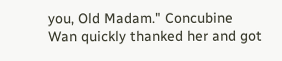you, Old Madam." Concubine Wan quickly thanked her and got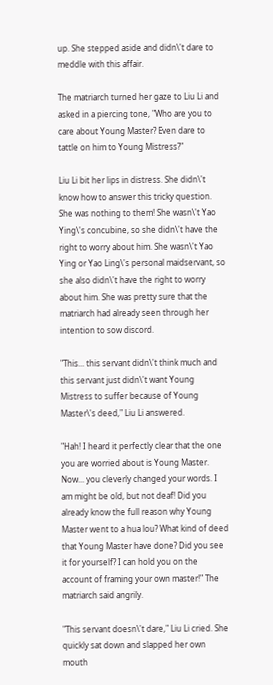up. She stepped aside and didn\'t dare to meddle with this affair.

The matriarch turned her gaze to Liu Li and asked in a piercing tone, "Who are you to care about Young Master? Even dare to tattle on him to Young Mistress?"

Liu Li bit her lips in distress. She didn\'t know how to answer this tricky question. She was nothing to them! She wasn\'t Yao Ying\'s concubine, so she didn\'t have the right to worry about him. She wasn\'t Yao Ying or Yao Ling\'s personal maidservant, so she also didn\'t have the right to worry about him. She was pretty sure that the matriarch had already seen through her intention to sow discord.

"This... this servant didn\'t think much and this servant just didn\'t want Young Mistress to suffer because of Young Master\'s deed," Liu Li answered.

"Hah! I heard it perfectly clear that the one you are worried about is Young Master. Now... you cleverly changed your words. I am might be old, but not deaf! Did you already know the full reason why Young Master went to a hua lou? What kind of deed that Young Master have done? Did you see it for yourself? I can hold you on the account of framing your own master!" The matriarch said angrily.

"This servant doesn\'t dare," Liu Li cried. She quickly sat down and slapped her own mouth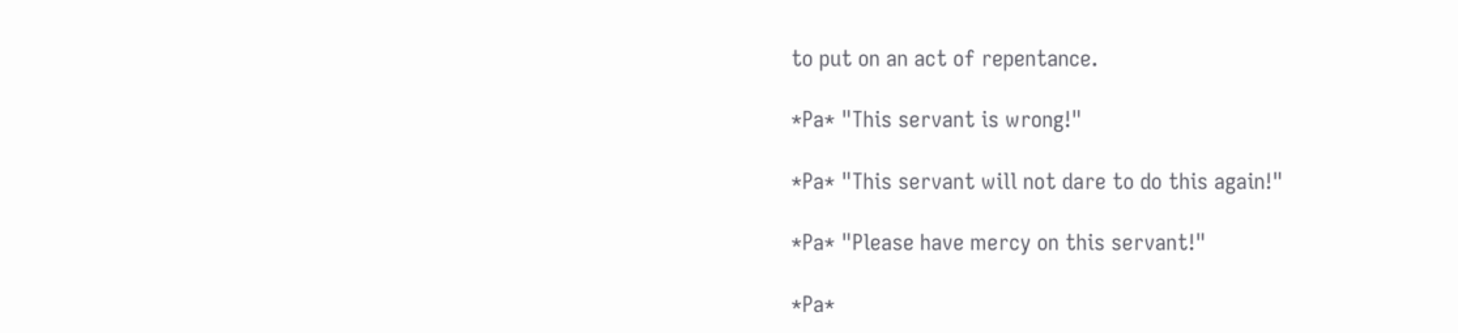to put on an act of repentance.

*Pa* "This servant is wrong!"

*Pa* "This servant will not dare to do this again!"

*Pa* "Please have mercy on this servant!"

*Pa*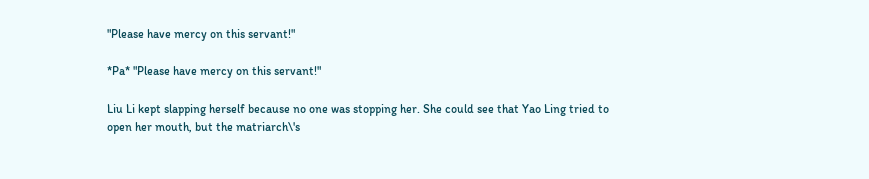"Please have mercy on this servant!"

*Pa* "Please have mercy on this servant!"

Liu Li kept slapping herself because no one was stopping her. She could see that Yao Ling tried to open her mouth, but the matriarch\'s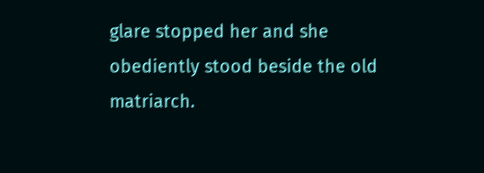glare stopped her and she obediently stood beside the old matriarch.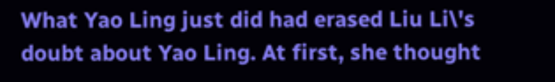What Yao Ling just did had erased Liu Li\'s doubt about Yao Ling. At first, she thought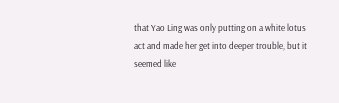that Yao Ling was only putting on a white lotus act and made her get into deeper trouble, but it seemed like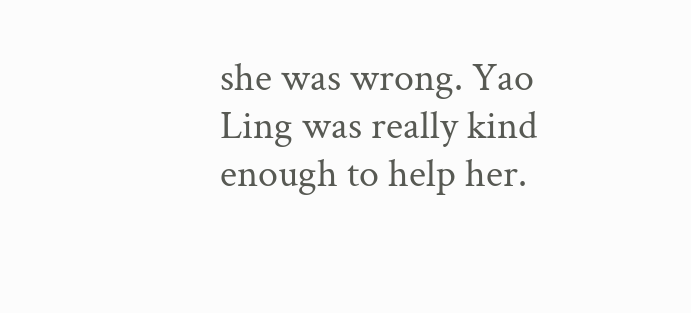she was wrong. Yao Ling was really kind enough to help her.